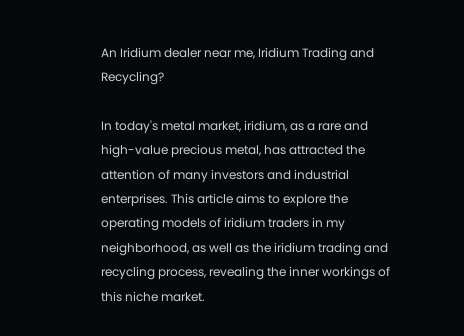An Iridium dealer near me, Iridium Trading and Recycling?

In today's metal market, iridium, as a rare and high-value precious metal, has attracted the attention of many investors and industrial enterprises. This article aims to explore the operating models of iridium traders in my neighborhood, as well as the iridium trading and recycling process, revealing the inner workings of this niche market.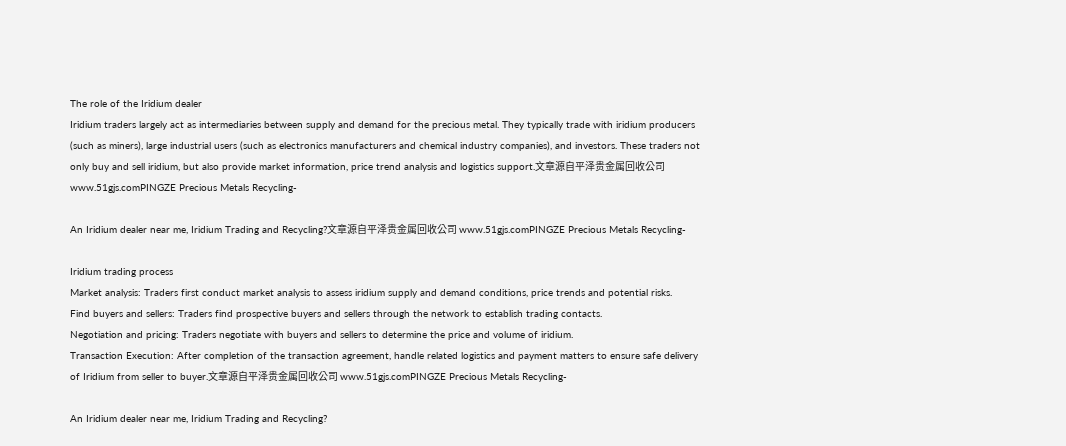The role of the Iridium dealer
Iridium traders largely act as intermediaries between supply and demand for the precious metal. They typically trade with iridium producers (such as miners), large industrial users (such as electronics manufacturers and chemical industry companies), and investors. These traders not only buy and sell iridium, but also provide market information, price trend analysis and logistics support.文章源自平泽贵金属回收公司 www.51gjs.comPINGZE Precious Metals Recycling-

An Iridium dealer near me, Iridium Trading and Recycling?文章源自平泽贵金属回收公司 www.51gjs.comPINGZE Precious Metals Recycling-

Iridium trading process
Market analysis: Traders first conduct market analysis to assess iridium supply and demand conditions, price trends and potential risks.
Find buyers and sellers: Traders find prospective buyers and sellers through the network to establish trading contacts.
Negotiation and pricing: Traders negotiate with buyers and sellers to determine the price and volume of iridium.
Transaction Execution: After completion of the transaction agreement, handle related logistics and payment matters to ensure safe delivery of Iridium from seller to buyer.文章源自平泽贵金属回收公司 www.51gjs.comPINGZE Precious Metals Recycling-

An Iridium dealer near me, Iridium Trading and Recycling?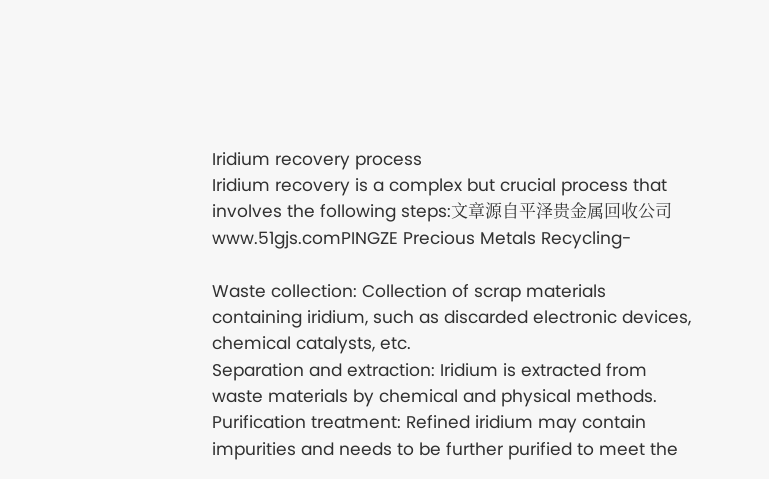Iridium recovery process
Iridium recovery is a complex but crucial process that involves the following steps:文章源自平泽贵金属回收公司 www.51gjs.comPINGZE Precious Metals Recycling-

Waste collection: Collection of scrap materials containing iridium, such as discarded electronic devices, chemical catalysts, etc.
Separation and extraction: Iridium is extracted from waste materials by chemical and physical methods.
Purification treatment: Refined iridium may contain impurities and needs to be further purified to meet the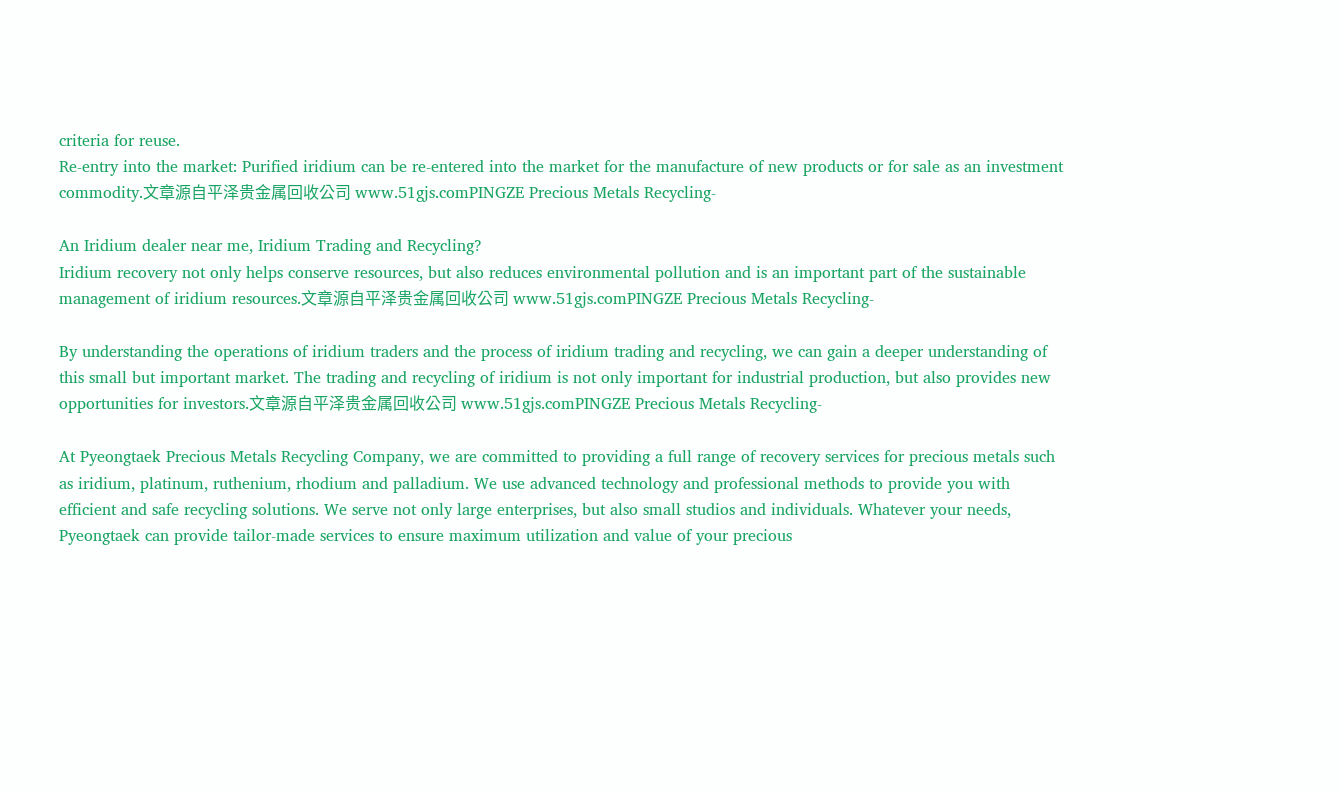criteria for reuse.
Re-entry into the market: Purified iridium can be re-entered into the market for the manufacture of new products or for sale as an investment commodity.文章源自平泽贵金属回收公司 www.51gjs.comPINGZE Precious Metals Recycling-

An Iridium dealer near me, Iridium Trading and Recycling?
Iridium recovery not only helps conserve resources, but also reduces environmental pollution and is an important part of the sustainable management of iridium resources.文章源自平泽贵金属回收公司 www.51gjs.comPINGZE Precious Metals Recycling-

By understanding the operations of iridium traders and the process of iridium trading and recycling, we can gain a deeper understanding of this small but important market. The trading and recycling of iridium is not only important for industrial production, but also provides new opportunities for investors.文章源自平泽贵金属回收公司 www.51gjs.comPINGZE Precious Metals Recycling-

At Pyeongtaek Precious Metals Recycling Company, we are committed to providing a full range of recovery services for precious metals such as iridium, platinum, ruthenium, rhodium and palladium. We use advanced technology and professional methods to provide you with efficient and safe recycling solutions. We serve not only large enterprises, but also small studios and individuals. Whatever your needs, Pyeongtaek can provide tailor-made services to ensure maximum utilization and value of your precious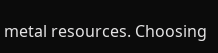metal resources. Choosing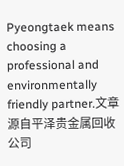Pyeongtaek means choosing a professional and environmentally friendly partner.文章源自平泽贵金属回收公司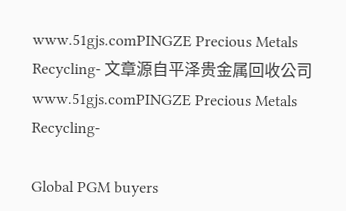www.51gjs.comPINGZE Precious Metals Recycling- 文章源自平泽贵金属回收公司 www.51gjs.comPINGZE Precious Metals Recycling-

Global PGM buyers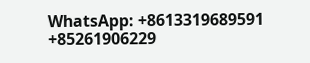WhatsApp: +8613319689591 +85261906229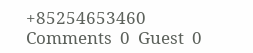+85254653460
Comments  0  Guest  0